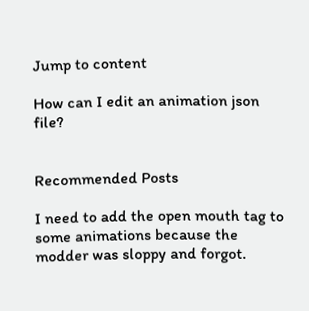Jump to content

How can I edit an animation json file?


Recommended Posts

I need to add the open mouth tag to some animations because the modder was sloppy and forgot.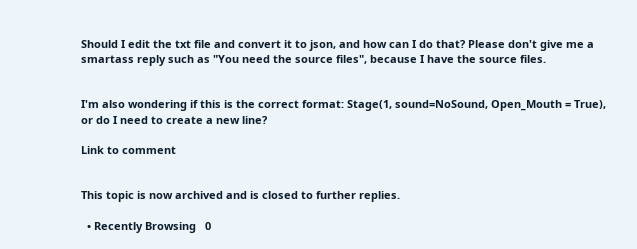Should I edit the txt file and convert it to json, and how can I do that? Please don't give me a smartass reply such as "You need the source files", because I have the source files.


I'm also wondering if this is the correct format: Stage(1, sound=NoSound, Open_Mouth = True), or do I need to create a new line?

Link to comment


This topic is now archived and is closed to further replies.

  • Recently Browsing   0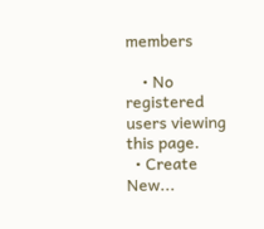members

    • No registered users viewing this page.
  • Create New...